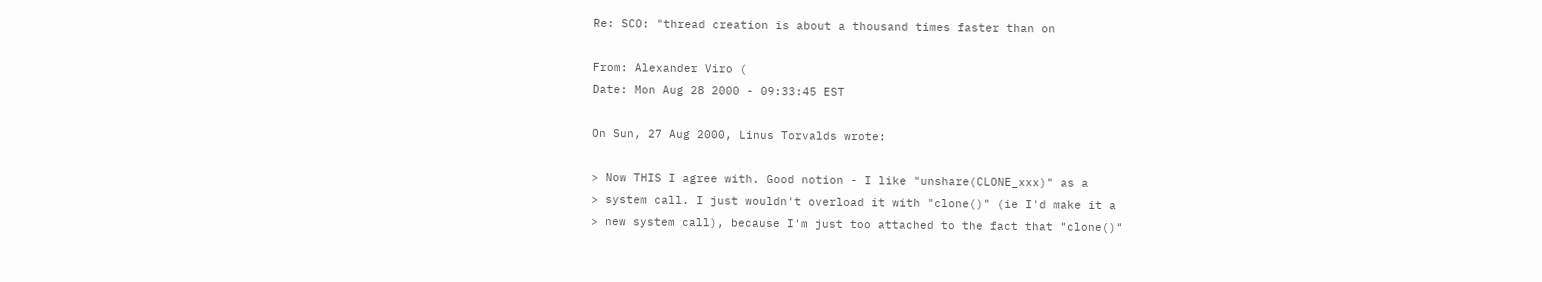Re: SCO: "thread creation is about a thousand times faster than on

From: Alexander Viro (
Date: Mon Aug 28 2000 - 09:33:45 EST

On Sun, 27 Aug 2000, Linus Torvalds wrote:

> Now THIS I agree with. Good notion - I like "unshare(CLONE_xxx)" as a
> system call. I just wouldn't overload it with "clone()" (ie I'd make it a
> new system call), because I'm just too attached to the fact that "clone()"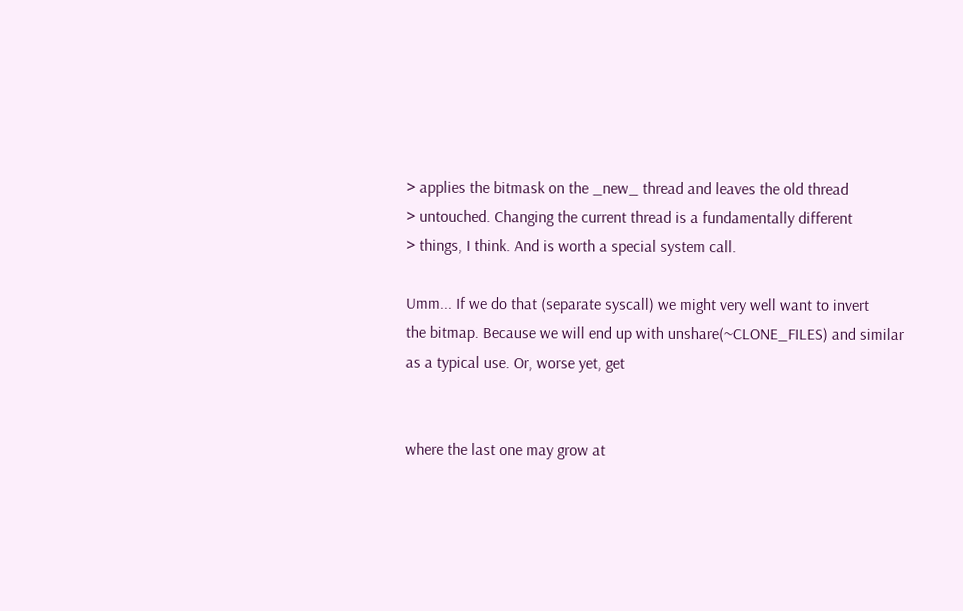> applies the bitmask on the _new_ thread and leaves the old thread
> untouched. Changing the current thread is a fundamentally different
> things, I think. And is worth a special system call.

Umm... If we do that (separate syscall) we might very well want to invert
the bitmap. Because we will end up with unshare(~CLONE_FILES) and similar
as a typical use. Or, worse yet, get


where the last one may grow at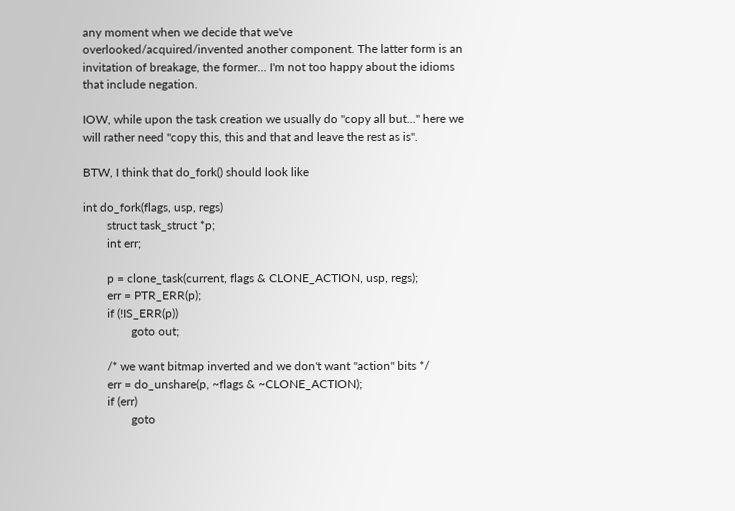any moment when we decide that we've
overlooked/acquired/invented another component. The latter form is an
invitation of breakage, the former... I'm not too happy about the idioms
that include negation.

IOW, while upon the task creation we usually do "copy all but..." here we
will rather need "copy this, this and that and leave the rest as is".

BTW, I think that do_fork() should look like

int do_fork(flags, usp, regs)
        struct task_struct *p;
        int err;

        p = clone_task(current, flags & CLONE_ACTION, usp, regs);
        err = PTR_ERR(p);
        if (!IS_ERR(p))
                goto out;

        /* we want bitmap inverted and we don't want "action" bits */
        err = do_unshare(p, ~flags & ~CLONE_ACTION);
        if (err)
                goto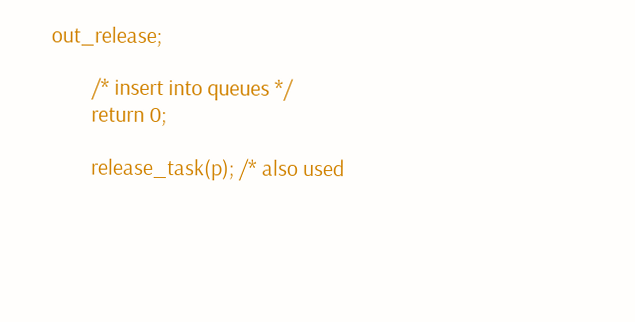out_release;

        /* insert into queues */
        return 0;

        release_task(p); /* also used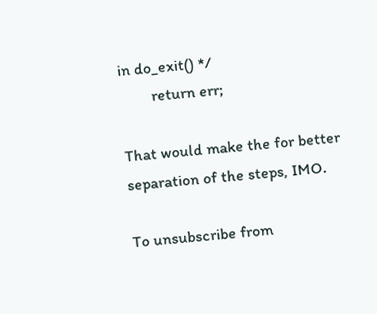in do_exit() */
        return err;

That would make the for better separation of the steps, IMO.

To unsubscribe from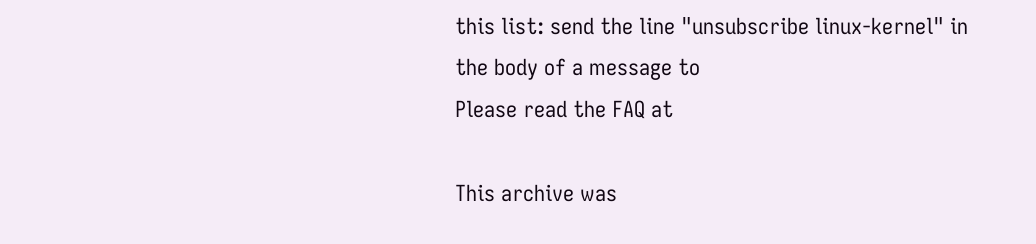this list: send the line "unsubscribe linux-kernel" in
the body of a message to
Please read the FAQ at

This archive was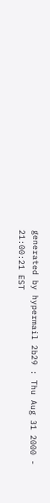generated by hypermail 2b29 : Thu Aug 31 2000 - 21:00:21 EST